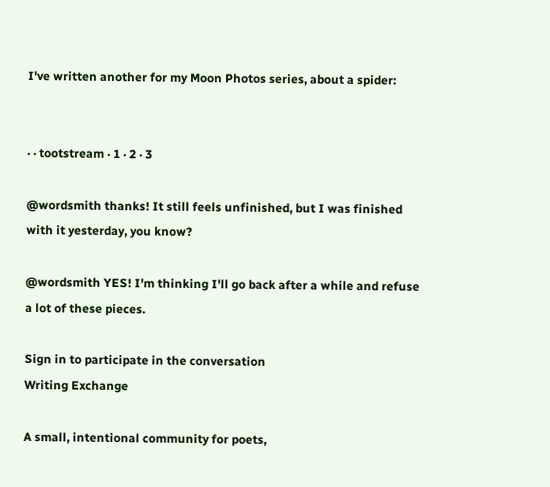I've written another for my Moon Photos series, about a spider:


· · tootstream · 1 · 2 · 3

@wordsmith thanks! It still feels unfinished, but I was finished with it yesterday, you know?

@wordsmith YES! I'm thinking I'll go back after a while and refuse a lot of these pieces.

Sign in to participate in the conversation
Writing Exchange

A small, intentional community for poets,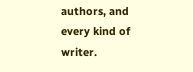authors, and every kind of writer.